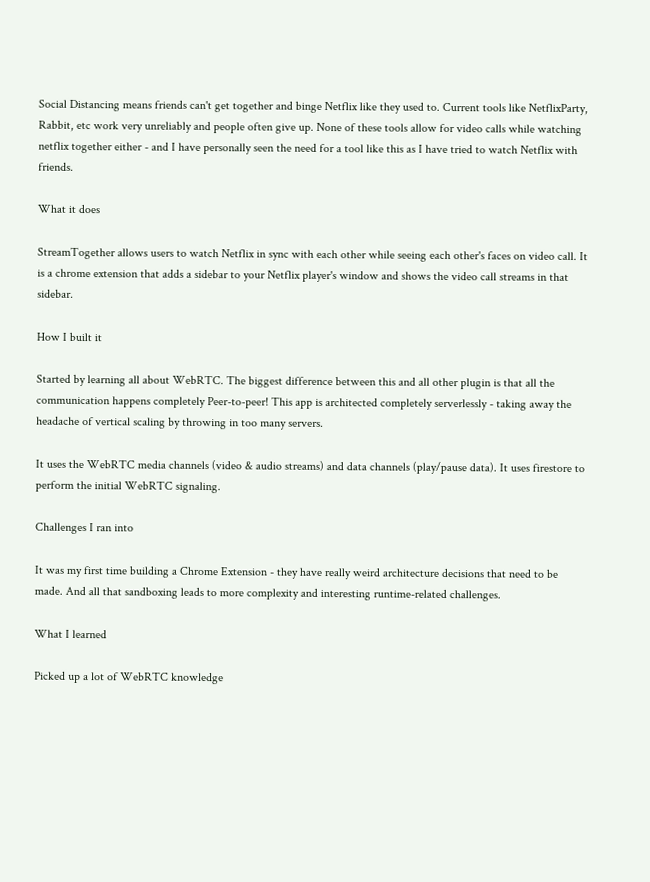Social Distancing means friends can't get together and binge Netflix like they used to. Current tools like NetflixParty, Rabbit, etc work very unreliably and people often give up. None of these tools allow for video calls while watching netflix together either - and I have personally seen the need for a tool like this as I have tried to watch Netflix with friends.

What it does

StreamTogether allows users to watch Netflix in sync with each other while seeing each other's faces on video call. It is a chrome extension that adds a sidebar to your Netflix player's window and shows the video call streams in that sidebar.

How I built it

Started by learning all about WebRTC. The biggest difference between this and all other plugin is that all the communication happens completely Peer-to-peer! This app is architected completely serverlessly - taking away the headache of vertical scaling by throwing in too many servers.

It uses the WebRTC media channels (video & audio streams) and data channels (play/pause data). It uses firestore to perform the initial WebRTC signaling.

Challenges I ran into

It was my first time building a Chrome Extension - they have really weird architecture decisions that need to be made. And all that sandboxing leads to more complexity and interesting runtime-related challenges.

What I learned

Picked up a lot of WebRTC knowledge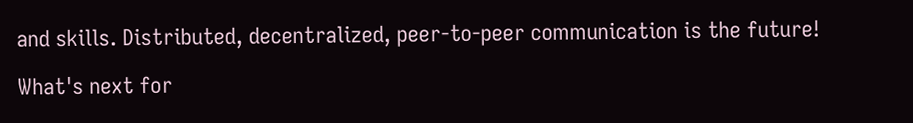and skills. Distributed, decentralized, peer-to-peer communication is the future!

What's next for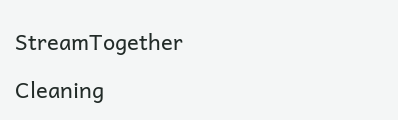StreamTogether

Cleaning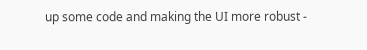up some code and making the UI more robust -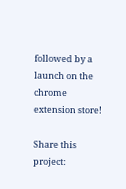followed by a launch on the chrome extension store!

Share this project: